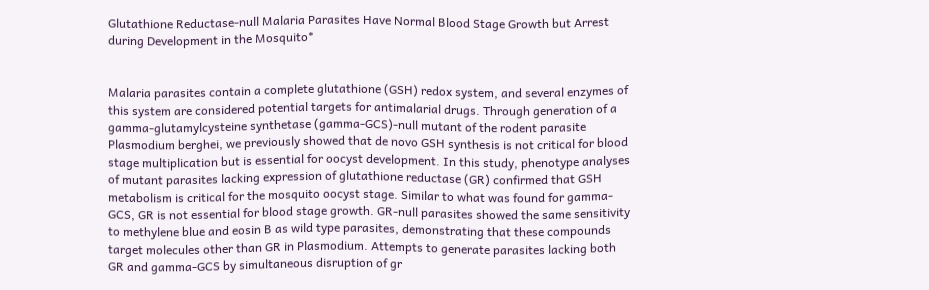Glutathione Reductase-null Malaria Parasites Have Normal Blood Stage Growth but Arrest during Development in the Mosquito*


Malaria parasites contain a complete glutathione (GSH) redox system, and several enzymes of this system are considered potential targets for antimalarial drugs. Through generation of a gamma-glutamylcysteine synthetase (gamma-GCS)-null mutant of the rodent parasite Plasmodium berghei, we previously showed that de novo GSH synthesis is not critical for blood stage multiplication but is essential for oocyst development. In this study, phenotype analyses of mutant parasites lacking expression of glutathione reductase (GR) confirmed that GSH metabolism is critical for the mosquito oocyst stage. Similar to what was found for gamma-GCS, GR is not essential for blood stage growth. GR-null parasites showed the same sensitivity to methylene blue and eosin B as wild type parasites, demonstrating that these compounds target molecules other than GR in Plasmodium. Attempts to generate parasites lacking both GR and gamma-GCS by simultaneous disruption of gr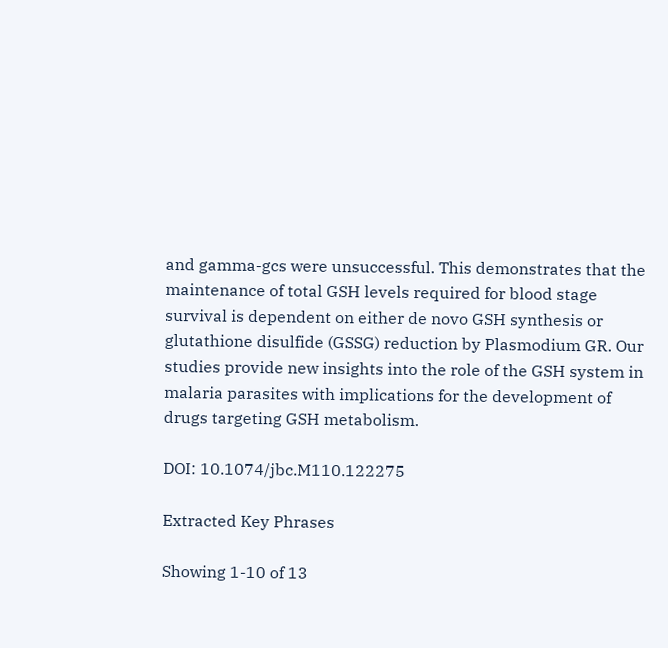and gamma-gcs were unsuccessful. This demonstrates that the maintenance of total GSH levels required for blood stage survival is dependent on either de novo GSH synthesis or glutathione disulfide (GSSG) reduction by Plasmodium GR. Our studies provide new insights into the role of the GSH system in malaria parasites with implications for the development of drugs targeting GSH metabolism.

DOI: 10.1074/jbc.M110.122275

Extracted Key Phrases

Showing 1-10 of 13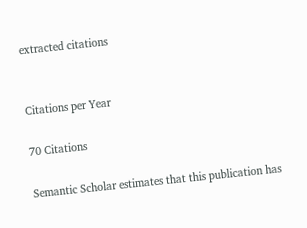extracted citations


Citations per Year

70 Citations

Semantic Scholar estimates that this publication has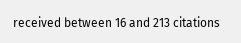received between 16 and 213 citations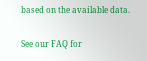based on the available data.

See our FAQ for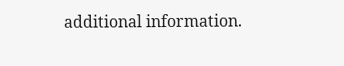additional information.